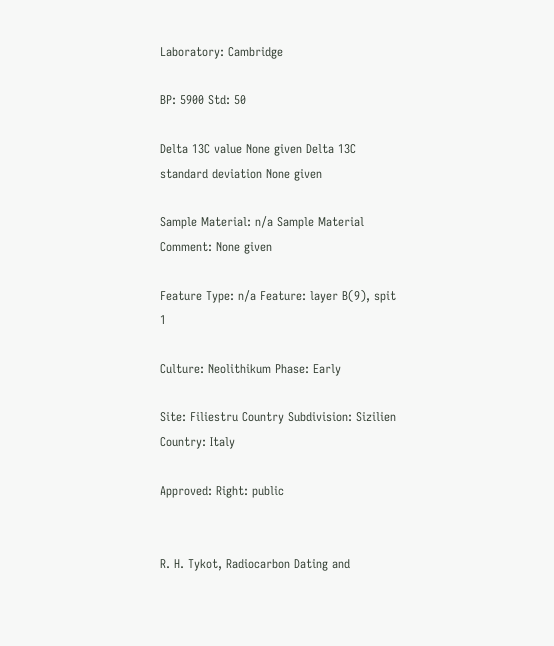Laboratory: Cambridge

BP: 5900 Std: 50

Delta 13C value None given Delta 13C standard deviation None given

Sample Material: n/a Sample Material Comment: None given

Feature Type: n/a Feature: layer B(9), spit 1

Culture: Neolithikum Phase: Early

Site: Filiestru Country Subdivision: Sizilien Country: Italy

Approved: Right: public


R. H. Tykot, Radiocarbon Dating and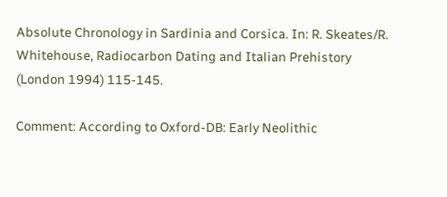Absolute Chronology in Sardinia and Corsica. In: R. Skeates/R. Whitehouse, Radiocarbon Dating and Italian Prehistory (London 1994) 115-145.

Comment: According to Oxford-DB: Early Neolithic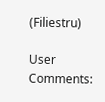(Filiestru)

User Comments: